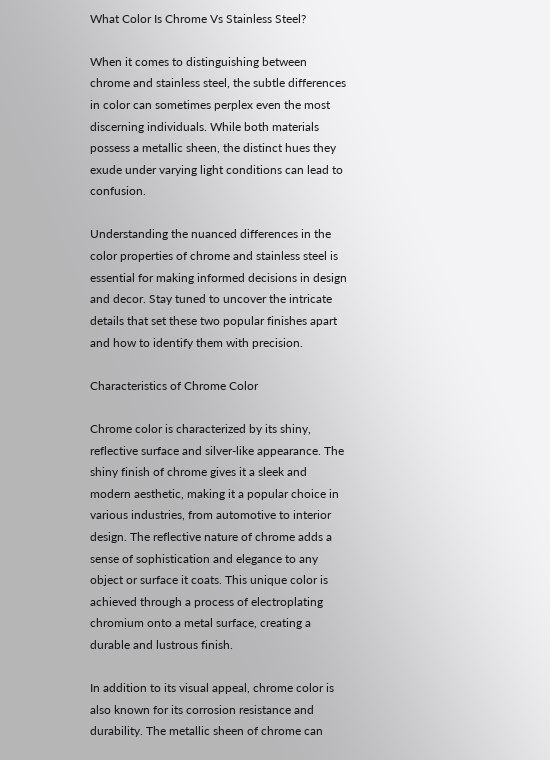What Color Is Chrome Vs Stainless Steel?

When it comes to distinguishing between chrome and stainless steel, the subtle differences in color can sometimes perplex even the most discerning individuals. While both materials possess a metallic sheen, the distinct hues they exude under varying light conditions can lead to confusion.

Understanding the nuanced differences in the color properties of chrome and stainless steel is essential for making informed decisions in design and decor. Stay tuned to uncover the intricate details that set these two popular finishes apart and how to identify them with precision.

Characteristics of Chrome Color

Chrome color is characterized by its shiny, reflective surface and silver-like appearance. The shiny finish of chrome gives it a sleek and modern aesthetic, making it a popular choice in various industries, from automotive to interior design. The reflective nature of chrome adds a sense of sophistication and elegance to any object or surface it coats. This unique color is achieved through a process of electroplating chromium onto a metal surface, creating a durable and lustrous finish.

In addition to its visual appeal, chrome color is also known for its corrosion resistance and durability. The metallic sheen of chrome can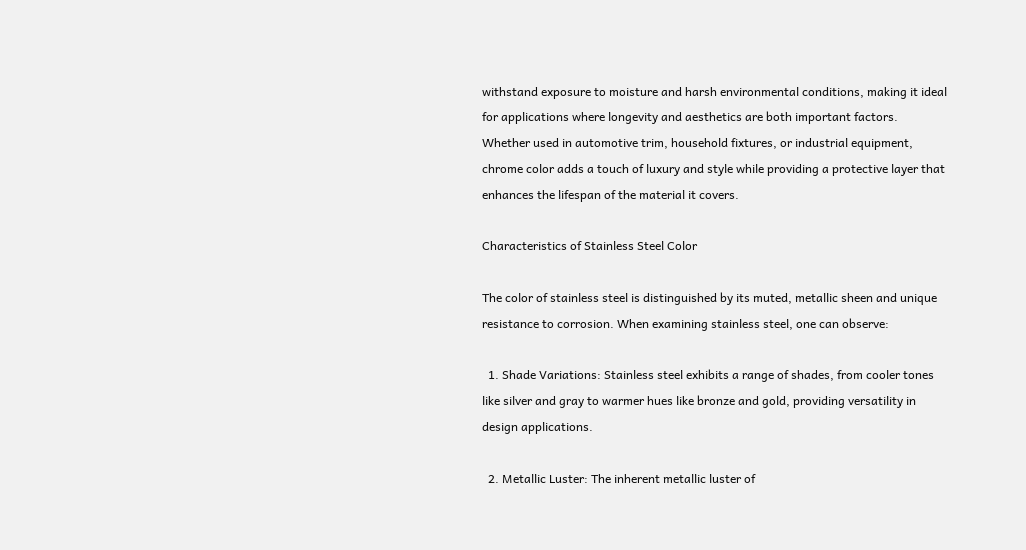withstand exposure to moisture and harsh environmental conditions, making it ideal for applications where longevity and aesthetics are both important factors. Whether used in automotive trim, household fixtures, or industrial equipment, chrome color adds a touch of luxury and style while providing a protective layer that enhances the lifespan of the material it covers.

Characteristics of Stainless Steel Color

The color of stainless steel is distinguished by its muted, metallic sheen and unique resistance to corrosion. When examining stainless steel, one can observe:

  1. Shade Variations: Stainless steel exhibits a range of shades, from cooler tones like silver and gray to warmer hues like bronze and gold, providing versatility in design applications.

  2. Metallic Luster: The inherent metallic luster of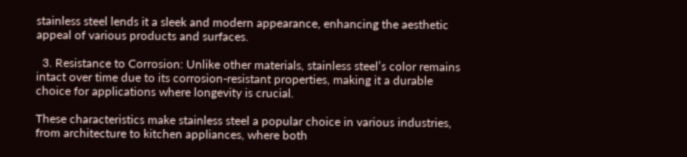stainless steel lends it a sleek and modern appearance, enhancing the aesthetic appeal of various products and surfaces.

  3. Resistance to Corrosion: Unlike other materials, stainless steel’s color remains intact over time due to its corrosion-resistant properties, making it a durable choice for applications where longevity is crucial.

These characteristics make stainless steel a popular choice in various industries, from architecture to kitchen appliances, where both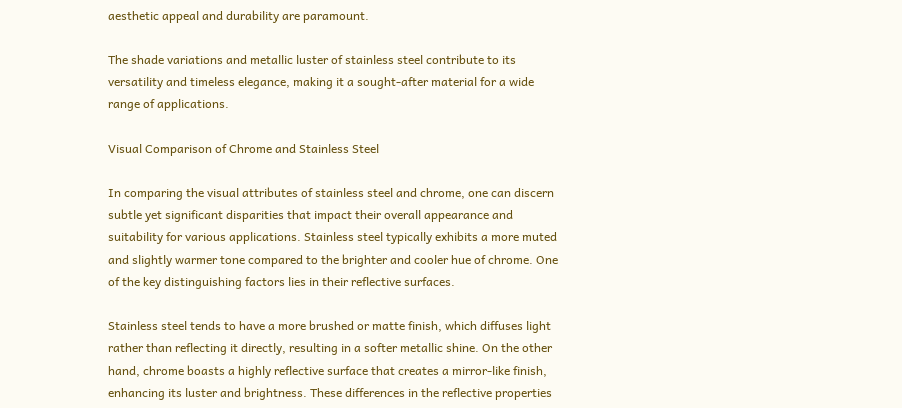aesthetic appeal and durability are paramount.

The shade variations and metallic luster of stainless steel contribute to its versatility and timeless elegance, making it a sought-after material for a wide range of applications.

Visual Comparison of Chrome and Stainless Steel

In comparing the visual attributes of stainless steel and chrome, one can discern subtle yet significant disparities that impact their overall appearance and suitability for various applications. Stainless steel typically exhibits a more muted and slightly warmer tone compared to the brighter and cooler hue of chrome. One of the key distinguishing factors lies in their reflective surfaces.

Stainless steel tends to have a more brushed or matte finish, which diffuses light rather than reflecting it directly, resulting in a softer metallic shine. On the other hand, chrome boasts a highly reflective surface that creates a mirror-like finish, enhancing its luster and brightness. These differences in the reflective properties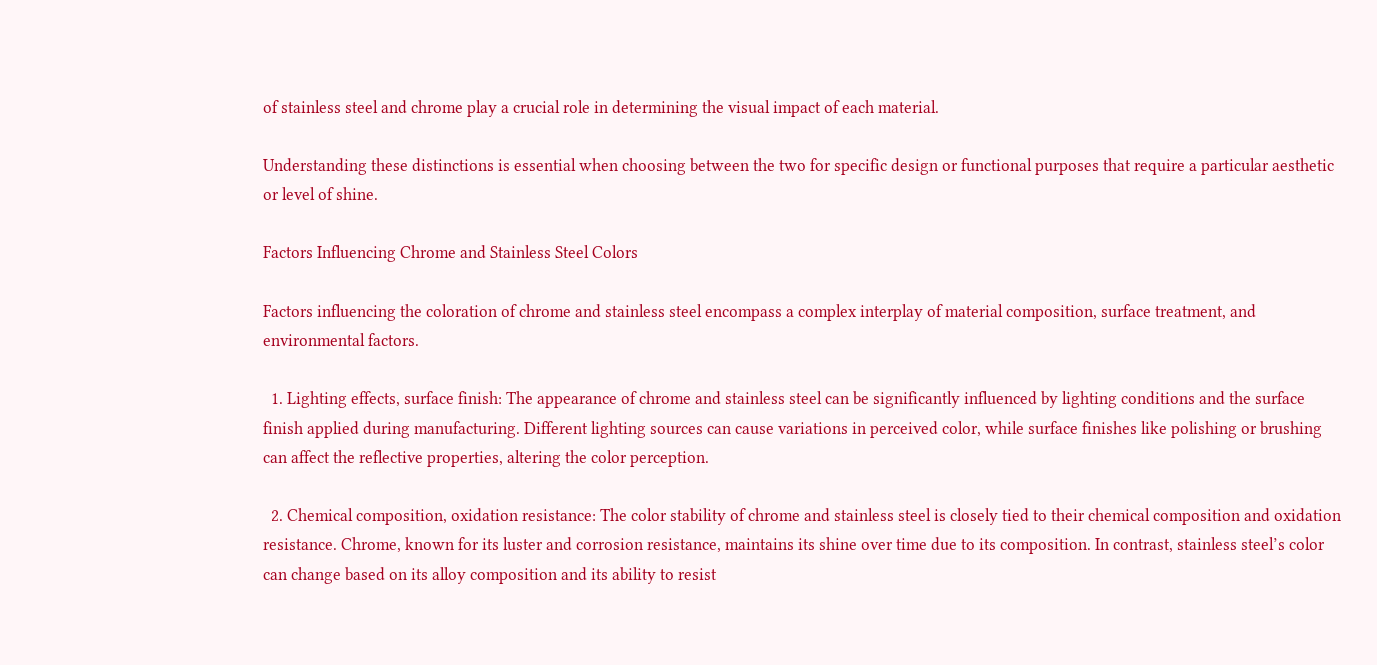of stainless steel and chrome play a crucial role in determining the visual impact of each material.

Understanding these distinctions is essential when choosing between the two for specific design or functional purposes that require a particular aesthetic or level of shine.

Factors Influencing Chrome and Stainless Steel Colors

Factors influencing the coloration of chrome and stainless steel encompass a complex interplay of material composition, surface treatment, and environmental factors.

  1. Lighting effects, surface finish: The appearance of chrome and stainless steel can be significantly influenced by lighting conditions and the surface finish applied during manufacturing. Different lighting sources can cause variations in perceived color, while surface finishes like polishing or brushing can affect the reflective properties, altering the color perception.

  2. Chemical composition, oxidation resistance: The color stability of chrome and stainless steel is closely tied to their chemical composition and oxidation resistance. Chrome, known for its luster and corrosion resistance, maintains its shine over time due to its composition. In contrast, stainless steel’s color can change based on its alloy composition and its ability to resist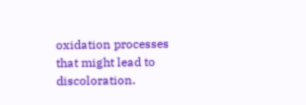oxidation processes that might lead to discoloration.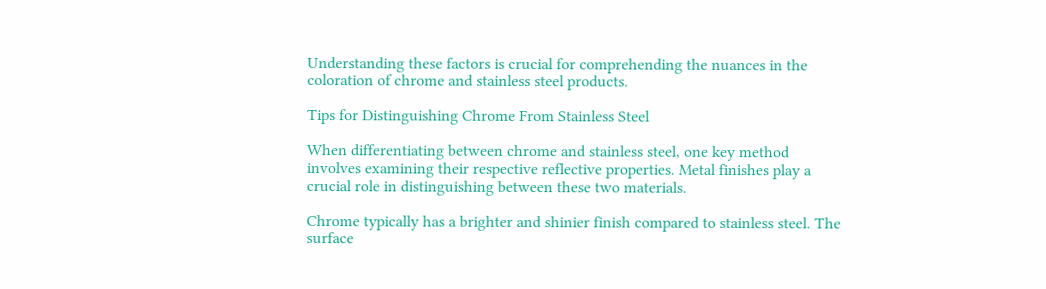Understanding these factors is crucial for comprehending the nuances in the coloration of chrome and stainless steel products.

Tips for Distinguishing Chrome From Stainless Steel

When differentiating between chrome and stainless steel, one key method involves examining their respective reflective properties. Metal finishes play a crucial role in distinguishing between these two materials.

Chrome typically has a brighter and shinier finish compared to stainless steel. The surface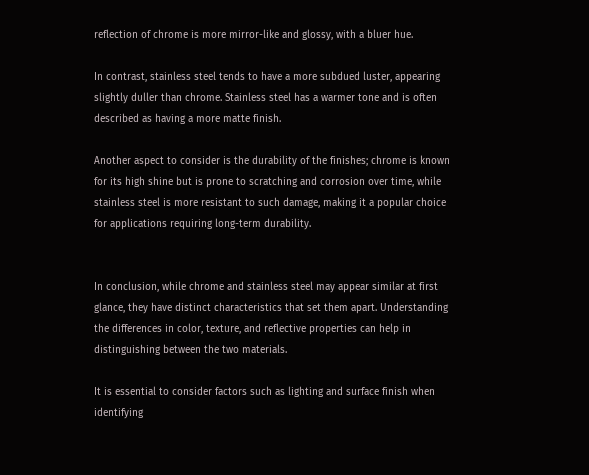reflection of chrome is more mirror-like and glossy, with a bluer hue.

In contrast, stainless steel tends to have a more subdued luster, appearing slightly duller than chrome. Stainless steel has a warmer tone and is often described as having a more matte finish.

Another aspect to consider is the durability of the finishes; chrome is known for its high shine but is prone to scratching and corrosion over time, while stainless steel is more resistant to such damage, making it a popular choice for applications requiring long-term durability.


In conclusion, while chrome and stainless steel may appear similar at first glance, they have distinct characteristics that set them apart. Understanding the differences in color, texture, and reflective properties can help in distinguishing between the two materials.

It is essential to consider factors such as lighting and surface finish when identifying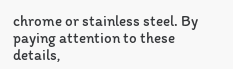chrome or stainless steel. By paying attention to these details,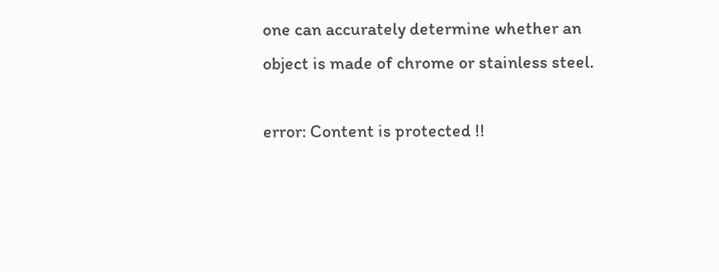one can accurately determine whether an object is made of chrome or stainless steel.

error: Content is protected !!